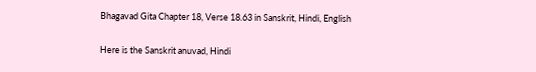Bhagavad Gita Chapter 18, Verse 18.63 in Sanskrit, Hindi, English

Here is the Sanskrit anuvad, Hindi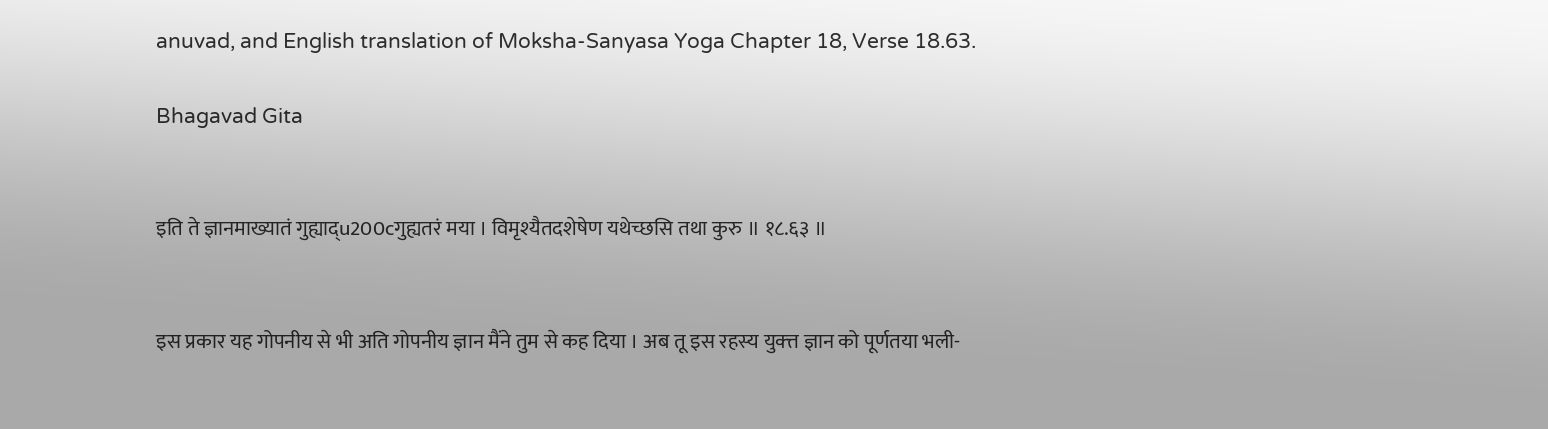anuvad, and English translation of Moksha-Sanyasa Yoga Chapter 18, Verse 18.63.

Bhagavad Gita


इति ते ज्ञानमाख्यातं गुह्याद्u200cगुह्यतरं मया । विमृश्यैतदशेषेण यथेच्छसि तथा कुरु ॥ १८.६३ ॥


इस प्रकार यह गोपनीय से भी अति गोपनीय ज्ञान मैंने तुम से कह दिया । अब तू इस रहस्य युक्त्त ज्ञान को पूर्णतया भली-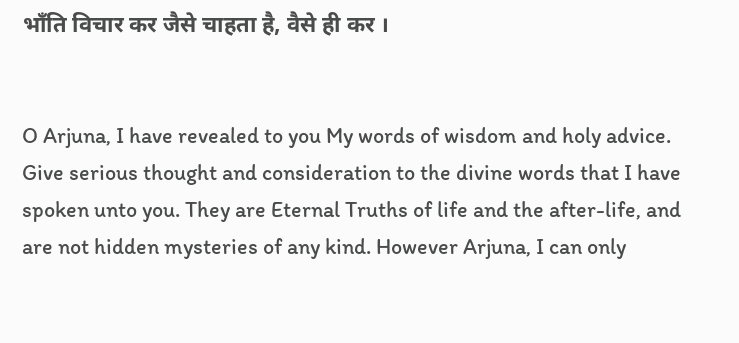भाँति विचार कर जैसे चाहता है, वैसे ही कर ।


O Arjuna, I have revealed to you My words of wisdom and holy advice. Give serious thought and consideration to the divine words that I have spoken unto you. They are Eternal Truths of life and the after-life, and are not hidden mysteries of any kind. However Arjuna, I can only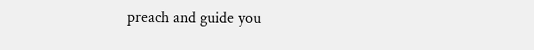preach and guide you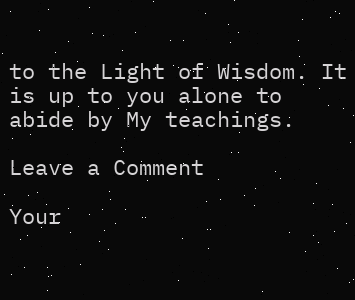to the Light of Wisdom. It is up to you alone to abide by My teachings.

Leave a Comment

Your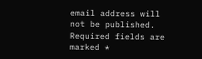email address will not be published. Required fields are marked *